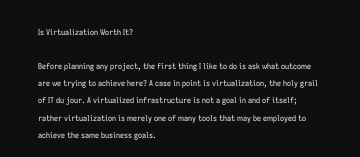Is Virtualization Worth It?

Before planning any project, the first thing I like to do is ask what outcome are we trying to achieve here? A case in point is virtualization, the holy grail of IT du jour. A virtualized infrastructure is not a goal in and of itself; rather virtualization is merely one of many tools that may be employed to achieve the same business goals.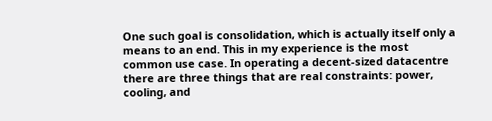One such goal is consolidation, which is actually itself only a means to an end. This in my experience is the most common use case. In operating a decent-sized datacentre there are three things that are real constraints: power, cooling, and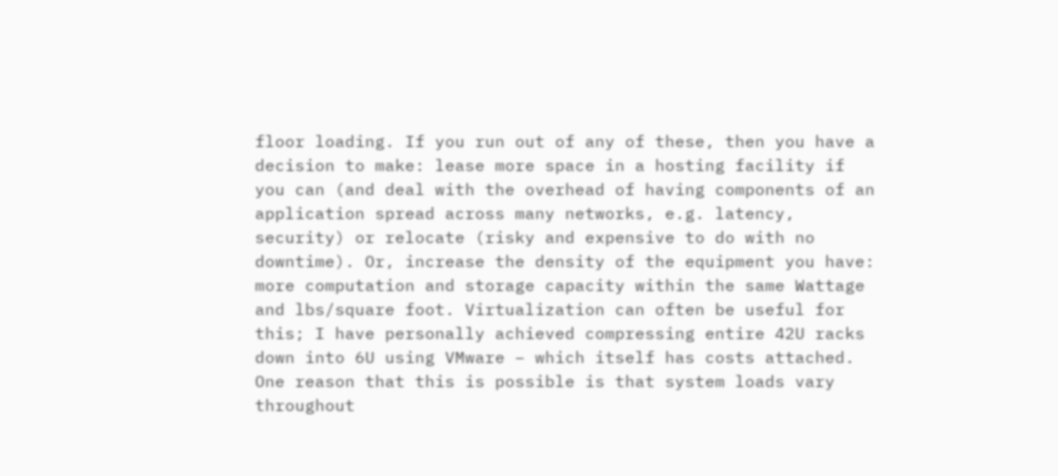floor loading. If you run out of any of these, then you have a decision to make: lease more space in a hosting facility if you can (and deal with the overhead of having components of an application spread across many networks, e.g. latency, security) or relocate (risky and expensive to do with no downtime). Or, increase the density of the equipment you have: more computation and storage capacity within the same Wattage and lbs/square foot. Virtualization can often be useful for this; I have personally achieved compressing entire 42U racks down into 6U using VMware – which itself has costs attached. One reason that this is possible is that system loads vary throughout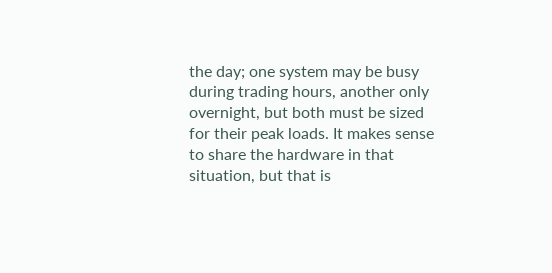the day; one system may be busy during trading hours, another only overnight, but both must be sized for their peak loads. It makes sense to share the hardware in that situation, but that is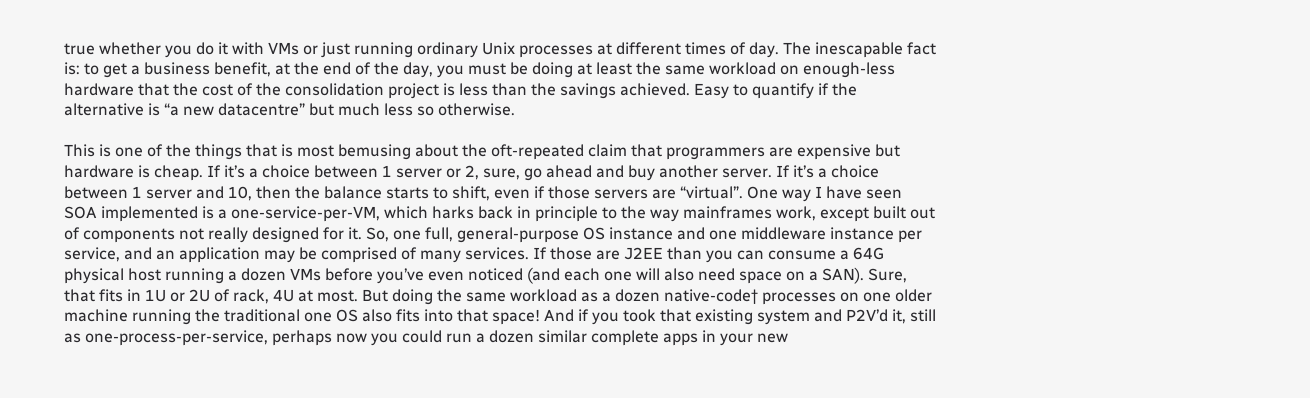true whether you do it with VMs or just running ordinary Unix processes at different times of day. The inescapable fact is: to get a business benefit, at the end of the day, you must be doing at least the same workload on enough-less hardware that the cost of the consolidation project is less than the savings achieved. Easy to quantify if the alternative is “a new datacentre” but much less so otherwise.

This is one of the things that is most bemusing about the oft-repeated claim that programmers are expensive but hardware is cheap. If it’s a choice between 1 server or 2, sure, go ahead and buy another server. If it’s a choice between 1 server and 10, then the balance starts to shift, even if those servers are “virtual”. One way I have seen SOA implemented is a one-service-per-VM, which harks back in principle to the way mainframes work, except built out of components not really designed for it. So, one full, general-purpose OS instance and one middleware instance per service, and an application may be comprised of many services. If those are J2EE than you can consume a 64G physical host running a dozen VMs before you’ve even noticed (and each one will also need space on a SAN). Sure, that fits in 1U or 2U of rack, 4U at most. But doing the same workload as a dozen native-code† processes on one older machine running the traditional one OS also fits into that space! And if you took that existing system and P2V’d it, still as one-process-per-service, perhaps now you could run a dozen similar complete apps in your new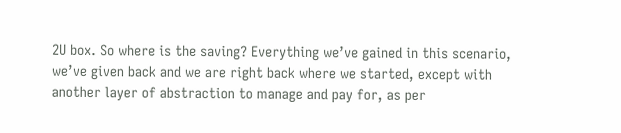2U box. So where is the saving? Everything we’ve gained in this scenario, we’ve given back and we are right back where we started, except with another layer of abstraction to manage and pay for, as per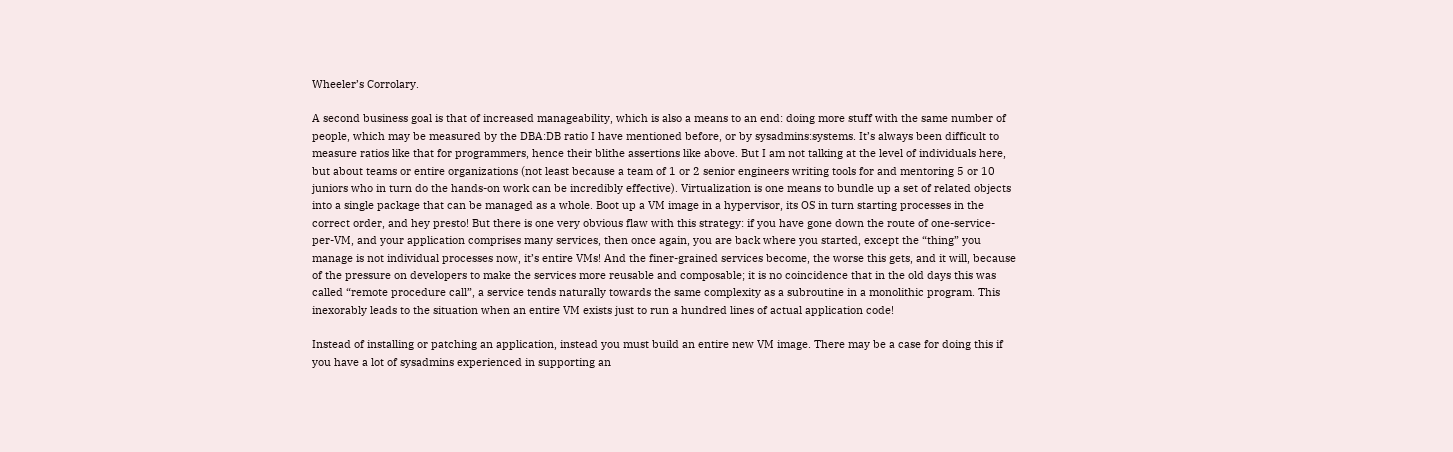Wheeler’s Corrolary.

A second business goal is that of increased manageability, which is also a means to an end: doing more stuff with the same number of people, which may be measured by the DBA:DB ratio I have mentioned before, or by sysadmins:systems. It’s always been difficult to measure ratios like that for programmers, hence their blithe assertions like above. But I am not talking at the level of individuals here, but about teams or entire organizations (not least because a team of 1 or 2 senior engineers writing tools for and mentoring 5 or 10 juniors who in turn do the hands-on work can be incredibly effective). Virtualization is one means to bundle up a set of related objects into a single package that can be managed as a whole. Boot up a VM image in a hypervisor, its OS in turn starting processes in the correct order, and hey presto! But there is one very obvious flaw with this strategy: if you have gone down the route of one-service-per-VM, and your application comprises many services, then once again, you are back where you started, except the “thing” you manage is not individual processes now, it’s entire VMs! And the finer-grained services become, the worse this gets, and it will, because of the pressure on developers to make the services more reusable and composable; it is no coincidence that in the old days this was called “remote procedure call”, a service tends naturally towards the same complexity as a subroutine in a monolithic program. This inexorably leads to the situation when an entire VM exists just to run a hundred lines of actual application code!

Instead of installing or patching an application, instead you must build an entire new VM image. There may be a case for doing this if you have a lot of sysadmins experienced in supporting an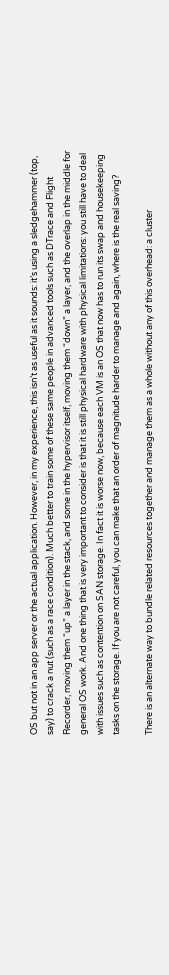OS but not in an app server or the actual application. However, in my experience, this isn’t as useful as it sounds: it’s using a sledgehammer (top, say) to crack a nut (such as a race condition). Much better to train some of these same people in advanced tools such as DTrace and Flight Recorder, moving them “up” a layer in the stack, and some in the hypervisor itself, moving them “down” a layer, and the overlap in the middle for general OS work. And one thing that is very important to consider is that it is still physical hardware with physical limitations: you still have to deal with issues such as contention on SAN storage. In fact it is worse now, because each VM is an OS that now has to run its swap and housekeeping tasks on the storage. If you are not careful, you can make that an order of magnitude harder to manage and again, where is the real saving?

There is an alternate way to bundle related resources together and manage them as a whole without any of this overhead: a cluster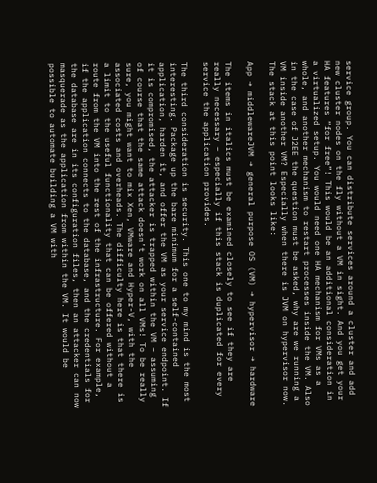service group. You can distribute services around a cluster and add new cluster nodes on the fly without a VM in sight. And you get your HA features “for free”! This would be an additional consideration in a virtualized setup. You would need one HA mechanism for VMs as a whole, and another mechanism to restart processes inside the VM. Also in the case of J2EE the question must be asked, why are we running a VM inside another VM? Especially when there is JVM on hypervisor now. The stack at this point looks like:

App → middlewareJVM → general purpose OS (VM) → hypervisor → hardware

The items in italics must be examined closely to see if they are really necessary – especially if this stack is duplicated for every service the application provides.

The third consideration is security. This one to my mind is the most interesting. Package up the bare minimum for a self-contained application, harden it, and offer the VM as your service endpoint. If it is compromised, the attacker is trapped within the VM – assuming of course that the same attack doesn’t work on all VMs! To be really sure, you might want to mix Xen, VMware and Hyper-V, with the associated costs and overheads. The difficulty here is that there is a limit to the useful functionality that can be offered without a route from the VM into the rest of the infrastructure. For example, if the application connects to the database, and the credentials for the database are in its configuration files, then an attacker can now masquerade as the application from within the VM. It would be possible to automate building a VM with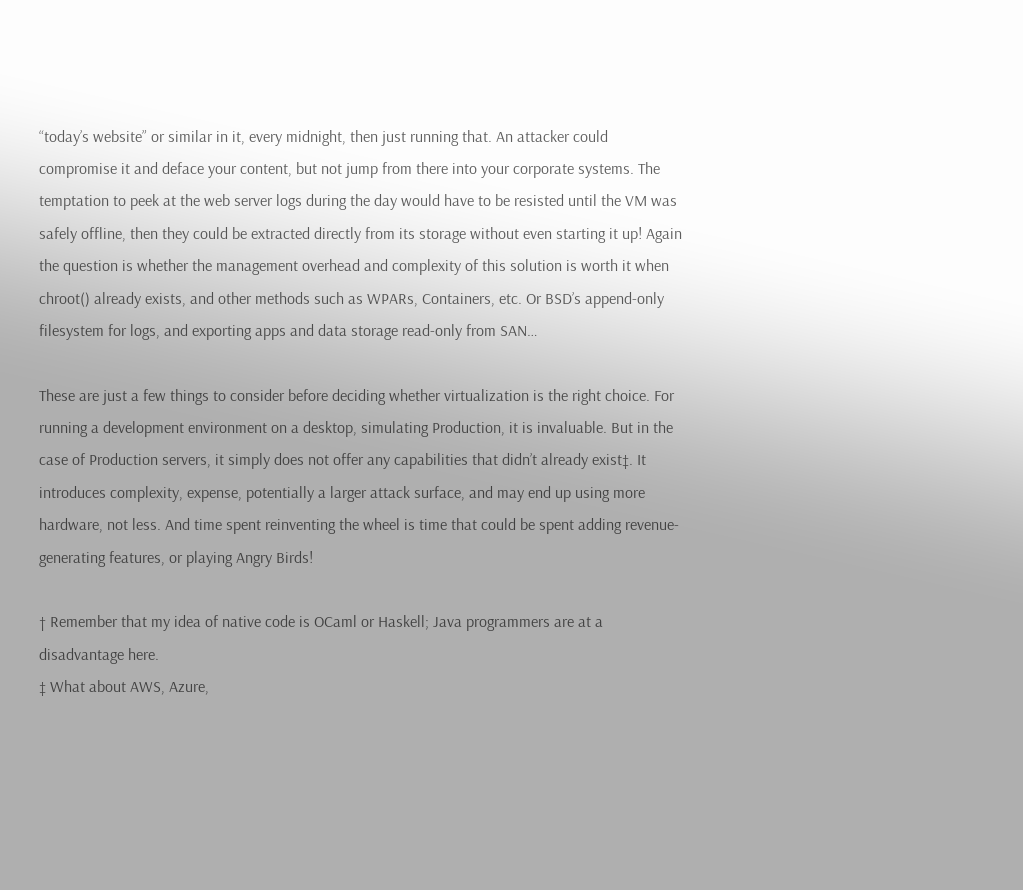“today’s website” or similar in it, every midnight, then just running that. An attacker could compromise it and deface your content, but not jump from there into your corporate systems. The temptation to peek at the web server logs during the day would have to be resisted until the VM was safely offline, then they could be extracted directly from its storage without even starting it up! Again the question is whether the management overhead and complexity of this solution is worth it when chroot() already exists, and other methods such as WPARs, Containers, etc. Or BSD’s append-only filesystem for logs, and exporting apps and data storage read-only from SAN…

These are just a few things to consider before deciding whether virtualization is the right choice. For running a development environment on a desktop, simulating Production, it is invaluable. But in the case of Production servers, it simply does not offer any capabilities that didn’t already exist‡. It introduces complexity, expense, potentially a larger attack surface, and may end up using more hardware, not less. And time spent reinventing the wheel is time that could be spent adding revenue-generating features, or playing Angry Birds!

† Remember that my idea of native code is OCaml or Haskell; Java programmers are at a disadvantage here.
‡ What about AWS, Azure,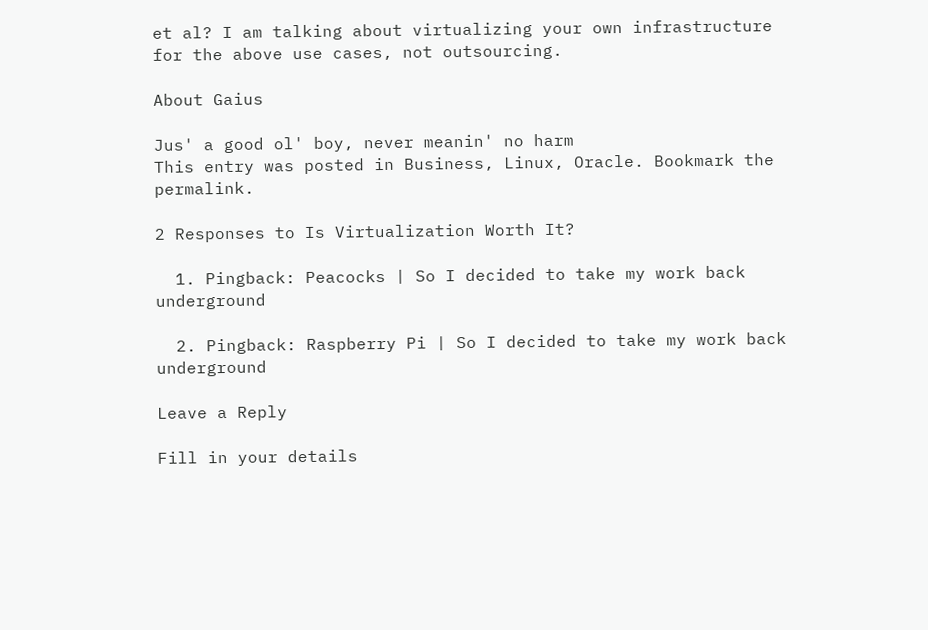et al? I am talking about virtualizing your own infrastructure for the above use cases, not outsourcing.

About Gaius

Jus' a good ol' boy, never meanin' no harm
This entry was posted in Business, Linux, Oracle. Bookmark the permalink.

2 Responses to Is Virtualization Worth It?

  1. Pingback: Peacocks | So I decided to take my work back underground

  2. Pingback: Raspberry Pi | So I decided to take my work back underground

Leave a Reply

Fill in your details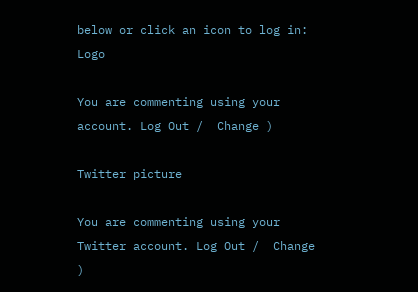below or click an icon to log in: Logo

You are commenting using your account. Log Out /  Change )

Twitter picture

You are commenting using your Twitter account. Log Out /  Change )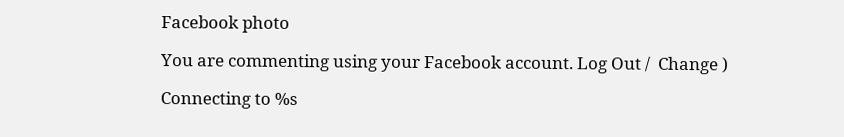Facebook photo

You are commenting using your Facebook account. Log Out /  Change )

Connecting to %s